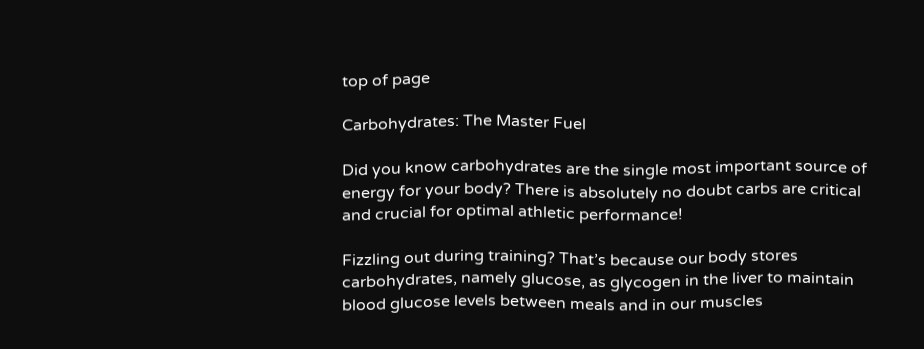top of page

Carbohydrates: The Master Fuel

Did you know carbohydrates are the single most important source of energy for your body? There is absolutely no doubt carbs are critical and crucial for optimal athletic performance!

Fizzling out during training? That’s because our body stores carbohydrates, namely glucose, as glycogen in the liver to maintain blood glucose levels between meals and in our muscles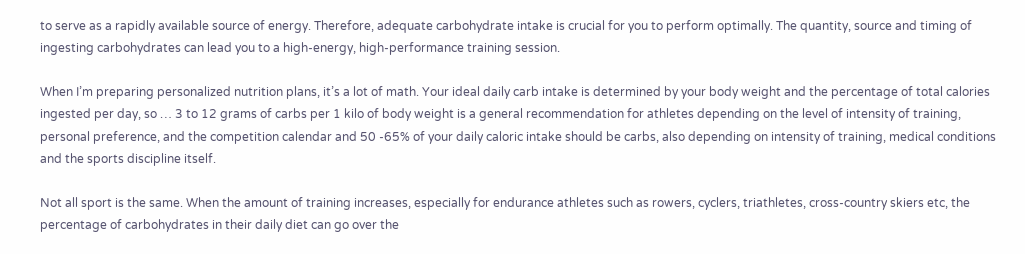to serve as a rapidly available source of energy. Therefore, adequate carbohydrate intake is crucial for you to perform optimally. The quantity, source and timing of ingesting carbohydrates can lead you to a high-energy, high-performance training session.

When I’m preparing personalized nutrition plans, it’s a lot of math. Your ideal daily carb intake is determined by your body weight and the percentage of total calories ingested per day, so … 3 to 12 grams of carbs per 1 kilo of body weight is a general recommendation for athletes depending on the level of intensity of training, personal preference, and the competition calendar and 50 -65% of your daily caloric intake should be carbs, also depending on intensity of training, medical conditions and the sports discipline itself.

Not all sport is the same. When the amount of training increases, especially for endurance athletes such as rowers, cyclers, triathletes, cross-country skiers etc, the percentage of carbohydrates in their daily diet can go over the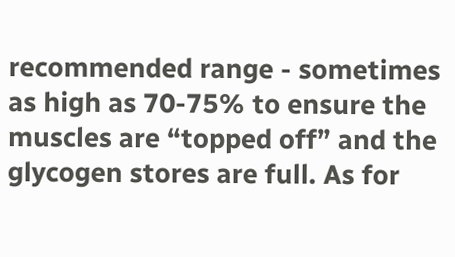recommended range - sometimes as high as 70-75% to ensure the muscles are “topped off” and the glycogen stores are full. As for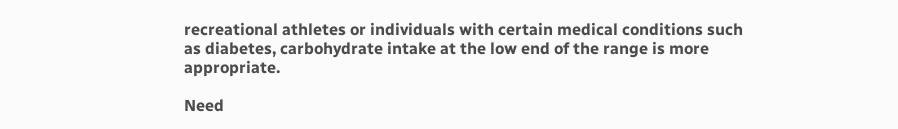recreational athletes or individuals with certain medical conditions such as diabetes, carbohydrate intake at the low end of the range is more appropriate.

Need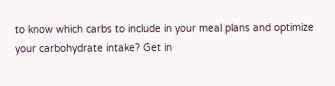to know which carbs to include in your meal plans and optimize your carbohydrate intake? Get in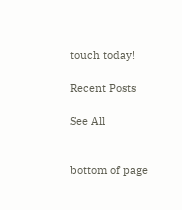touch today!

Recent Posts

See All


bottom of page